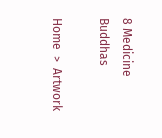8 Medicine Buddhas

Home  >  Artwork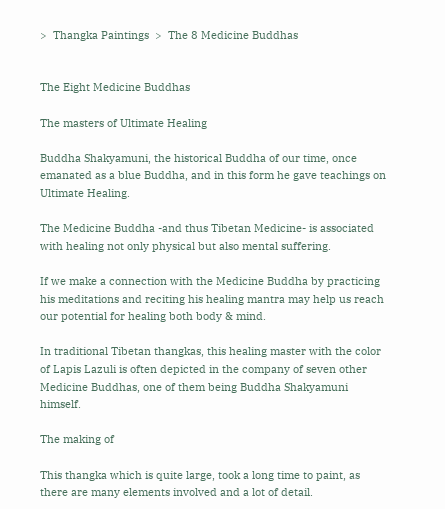>  Thangka Paintings  >  The 8 Medicine Buddhas


The Eight Medicine Buddhas

The masters of Ultimate Healing

Buddha Shakyamuni, the historical Buddha of our time, once emanated as a blue Buddha, and in this form he gave teachings on Ultimate Healing.

The Medicine Buddha -and thus Tibetan Medicine- is associated with healing not only physical but also mental suffering.

If we make a connection with the Medicine Buddha by practicing his meditations and reciting his healing mantra may help us reach our potential for healing both body & mind.

In traditional Tibetan thangkas, this healing master with the color of Lapis Lazuli is often depicted in the company of seven other Medicine Buddhas, one of them being Buddha Shakyamuni himself.

The making of

This thangka which is quite large, took a long time to paint, as there are many elements involved and a lot of detail.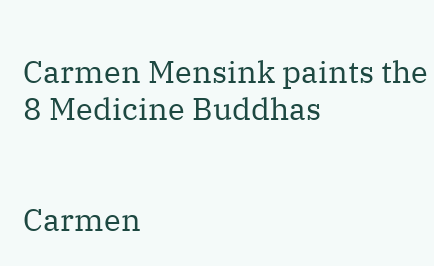Carmen Mensink paints the 8 Medicine Buddhas


Carmen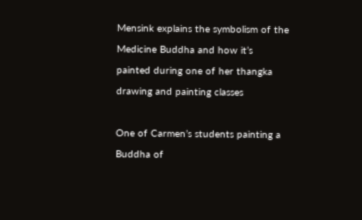Mensink explains the symbolism of the Medicine Buddha and how it’s painted during one of her thangka drawing and painting classes

One of Carmen’s students painting a Buddha of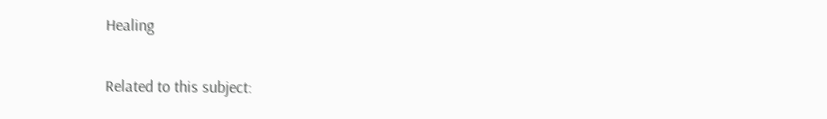Healing

Related to this subject: